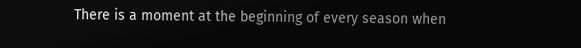There is a moment at the beginning of every season when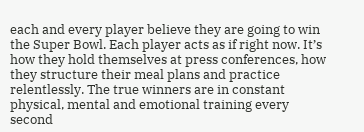each and every player believe they are going to win the Super Bowl. Each player acts as if right now. It’s how they hold themselves at press conferences, how they structure their meal plans and practice relentlessly. The true winners are in constant physical, mental and emotional training every second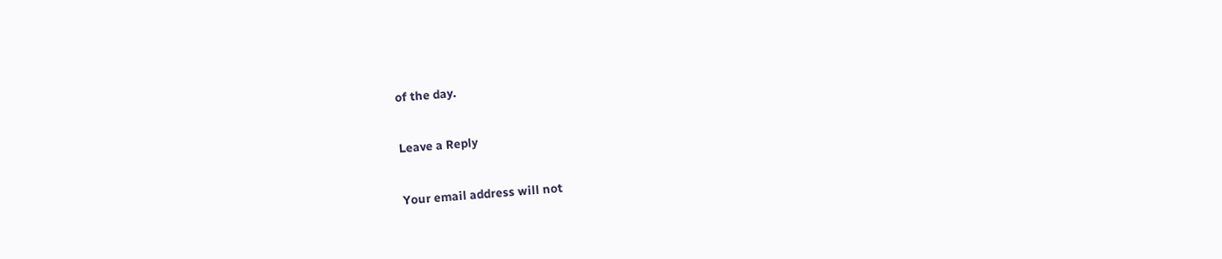of the day.

Leave a Reply

Your email address will not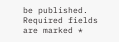be published. Required fields are marked *